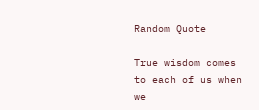Random Quote

True wisdom comes to each of us when we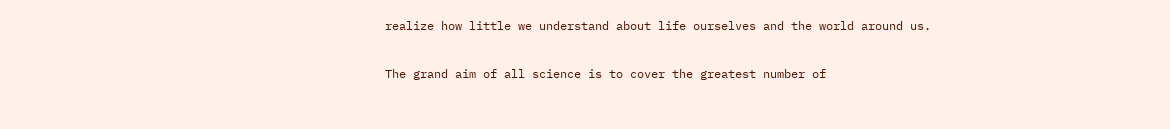realize how little we understand about life ourselves and the world around us.

The grand aim of all science is to cover the greatest number of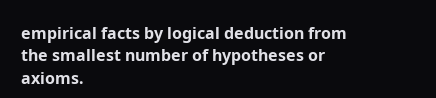empirical facts by logical deduction from the smallest number of hypotheses or axioms.